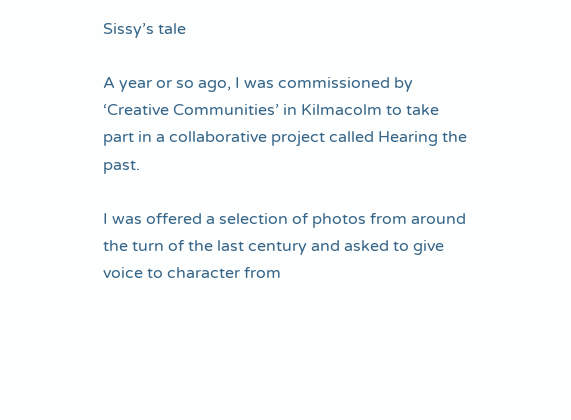Sissy’s tale

A year or so ago, I was commissioned by ‘Creative Communities’ in Kilmacolm to take part in a collaborative project called Hearing the past.

I was offered a selection of photos from around the turn of the last century and asked to give voice to character from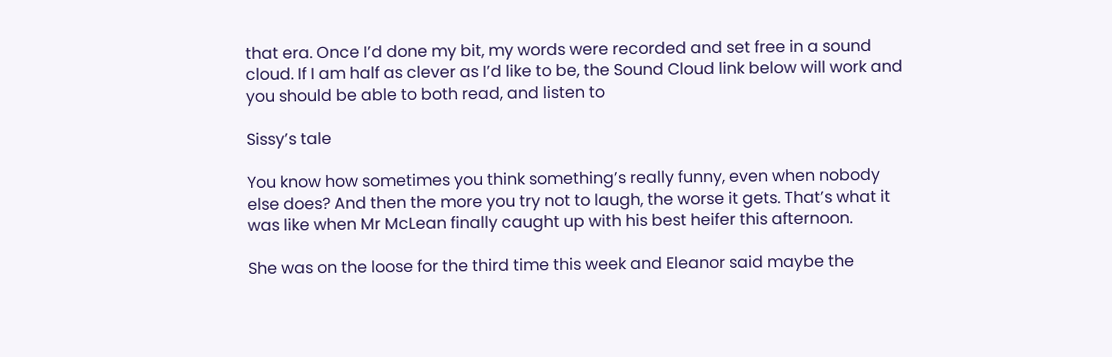that era. Once I’d done my bit, my words were recorded and set free in a sound cloud. If I am half as clever as I’d like to be, the Sound Cloud link below will work and you should be able to both read, and listen to

Sissy’s tale

You know how sometimes you think something’s really funny, even when nobody else does? And then the more you try not to laugh, the worse it gets. That’s what it was like when Mr McLean finally caught up with his best heifer this afternoon.

She was on the loose for the third time this week and Eleanor said maybe the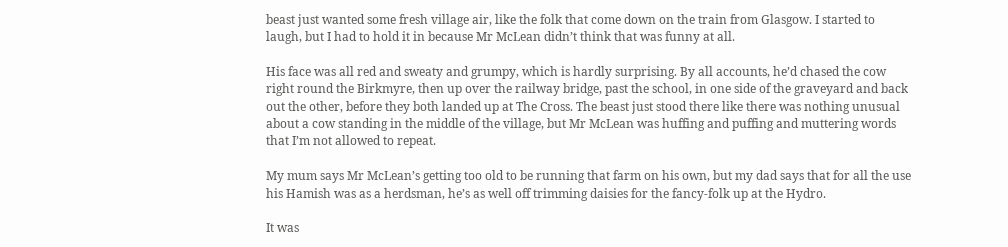beast just wanted some fresh village air, like the folk that come down on the train from Glasgow. I started to laugh, but I had to hold it in because Mr McLean didn’t think that was funny at all.

His face was all red and sweaty and grumpy, which is hardly surprising. By all accounts, he’d chased the cow right round the Birkmyre, then up over the railway bridge, past the school, in one side of the graveyard and back out the other, before they both landed up at The Cross. The beast just stood there like there was nothing unusual about a cow standing in the middle of the village, but Mr McLean was huffing and puffing and muttering words that I’m not allowed to repeat.

My mum says Mr McLean’s getting too old to be running that farm on his own, but my dad says that for all the use his Hamish was as a herdsman, he’s as well off trimming daisies for the fancy-folk up at the Hydro.

It was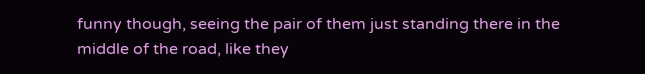funny though, seeing the pair of them just standing there in the middle of the road, like they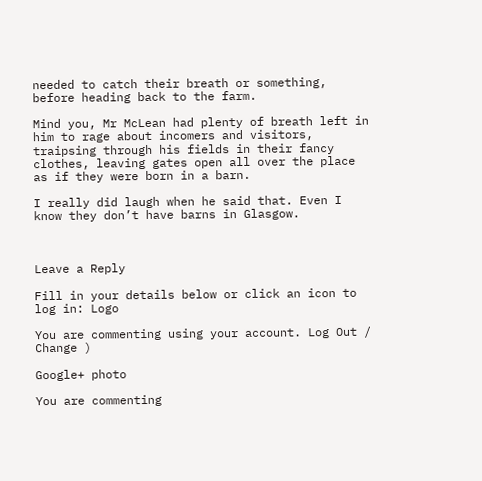needed to catch their breath or something, before heading back to the farm.

Mind you, Mr McLean had plenty of breath left in him to rage about incomers and visitors, traipsing through his fields in their fancy clothes, leaving gates open all over the place as if they were born in a barn.

I really did laugh when he said that. Even I know they don’t have barns in Glasgow.



Leave a Reply

Fill in your details below or click an icon to log in: Logo

You are commenting using your account. Log Out /  Change )

Google+ photo

You are commenting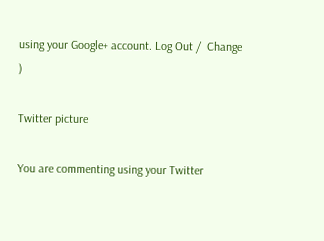using your Google+ account. Log Out /  Change )

Twitter picture

You are commenting using your Twitter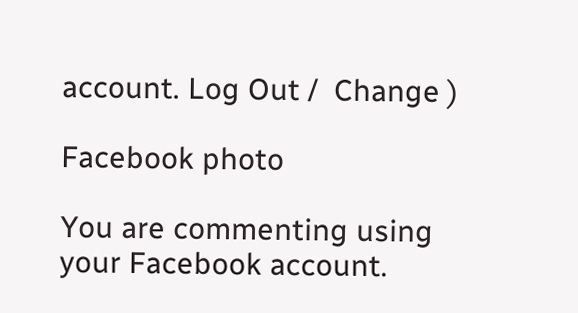account. Log Out /  Change )

Facebook photo

You are commenting using your Facebook account.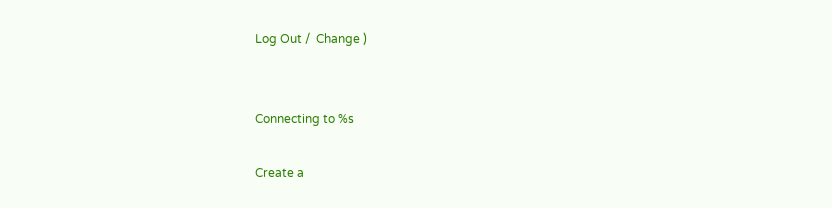Log Out /  Change )


Connecting to %s

Create a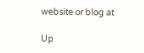website or blog at

Up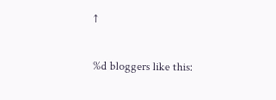↑

%d bloggers like this: